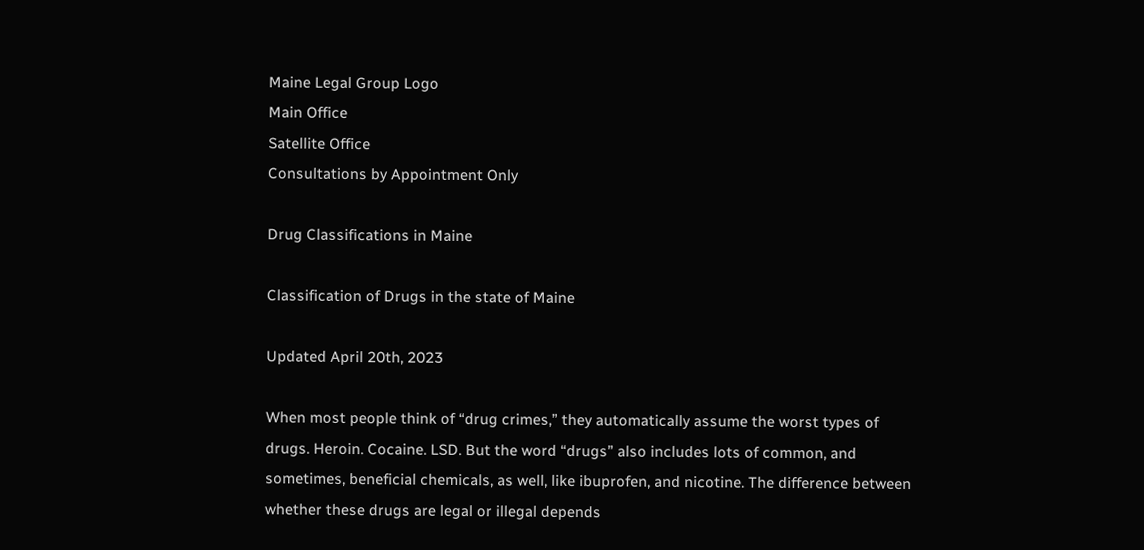Maine Legal Group Logo
Main Office
Satellite Office
Consultations by Appointment Only

Drug Classifications in Maine

Classification of Drugs in the state of Maine

Updated April 20th, 2023

When most people think of “drug crimes,” they automatically assume the worst types of drugs. Heroin. Cocaine. LSD. But the word “drugs” also includes lots of common, and sometimes, beneficial chemicals, as well, like ibuprofen, and nicotine. The difference between whether these drugs are legal or illegal depends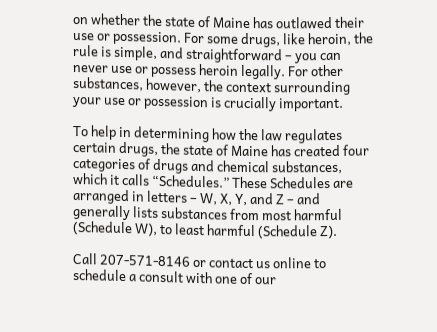on whether the state of Maine has outlawed their use or possession. For some drugs, like heroin, the rule is simple, and straightforward – you can never use or possess heroin legally. For other substances, however, the context surrounding your use or possession is crucially important.

To help in determining how the law regulates certain drugs, the state of Maine has created four categories of drugs and chemical substances, which it calls “Schedules.” These Schedules are arranged in letters – W, X, Y, and Z – and generally lists substances from most harmful (Schedule W), to least harmful (Schedule Z).

Call 207-571-8146 or contact us online to schedule a consult with one of our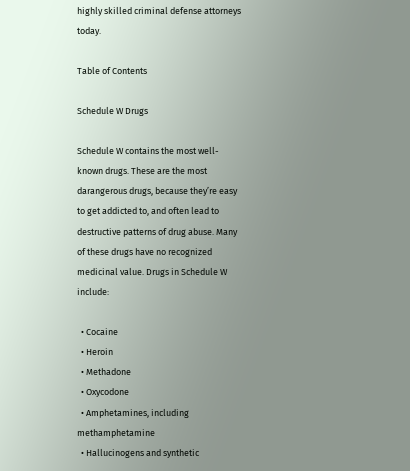highly skilled criminal defense attorneys today.

Table of Contents

Schedule W Drugs

Schedule W contains the most well-known drugs. These are the most darangerous drugs, because they’re easy to get addicted to, and often lead to destructive patterns of drug abuse. Many of these drugs have no recognized medicinal value. Drugs in Schedule W include:

  • Cocaine
  • Heroin
  • Methadone
  • Oxycodone
  • Amphetamines, including methamphetamine
  • Hallucinogens and synthetic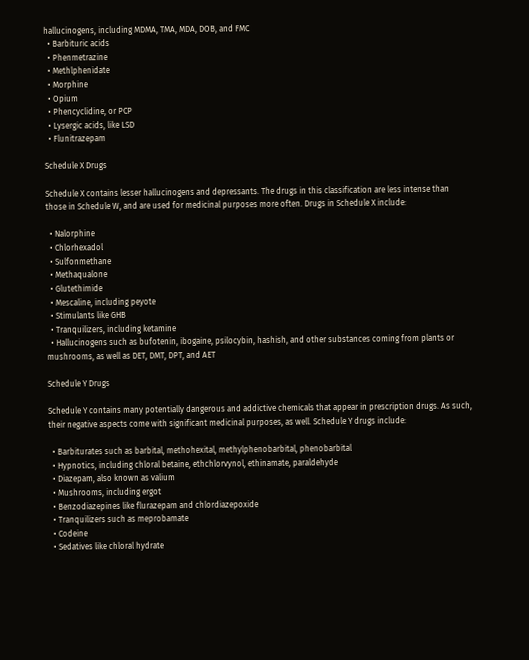hallucinogens, including MDMA, TMA, MDA, DOB, and FMC
  • Barbituric acids
  • Phenmetrazine
  • Methlphenidate
  • Morphine
  • Opium
  • Phencyclidine, or PCP
  • Lysergic acids, like LSD
  • Flunitrazepam

Schedule X Drugs

Schedule X contains lesser hallucinogens and depressants. The drugs in this classification are less intense than those in Schedule W, and are used for medicinal purposes more often. Drugs in Schedule X include:

  • Nalorphine
  • Chlorhexadol
  • Sulfonmethane
  • Methaqualone
  • Glutethimide
  • Mescaline, including peyote
  • Stimulants like GHB
  • Tranquilizers, including ketamine
  • Hallucinogens such as bufotenin, ibogaine, psilocybin, hashish, and other substances coming from plants or mushrooms, as well as DET, DMT, DPT, and AET

Schedule Y Drugs

Schedule Y contains many potentially dangerous and addictive chemicals that appear in prescription drugs. As such, their negative aspects come with significant medicinal purposes, as well. Schedule Y drugs include:

  • Barbiturates such as barbital, methohexital, methylphenobarbital, phenobarbital
  • Hypnotics, including chloral betaine, ethchlorvynol, ethinamate, paraldehyde
  • Diazepam, also known as valium
  • Mushrooms, including ergot
  • Benzodiazepines like flurazepam and chlordiazepoxide
  • Tranquilizers such as meprobamate
  • Codeine
  • Sedatives like chloral hydrate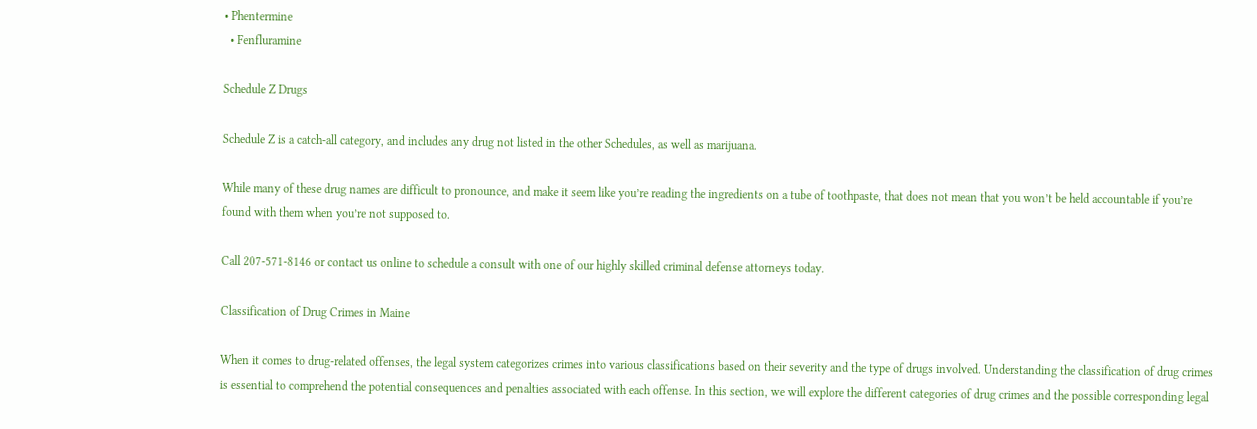• Phentermine
  • Fenfluramine

Schedule Z Drugs

Schedule Z is a catch-all category, and includes any drug not listed in the other Schedules, as well as marijuana.

While many of these drug names are difficult to pronounce, and make it seem like you’re reading the ingredients on a tube of toothpaste, that does not mean that you won’t be held accountable if you’re found with them when you’re not supposed to.

Call 207-571-8146 or contact us online to schedule a consult with one of our highly skilled criminal defense attorneys today.

Classification of Drug Crimes in Maine

When it comes to drug-related offenses, the legal system categorizes crimes into various classifications based on their severity and the type of drugs involved. Understanding the classification of drug crimes is essential to comprehend the potential consequences and penalties associated with each offense. In this section, we will explore the different categories of drug crimes and the possible corresponding legal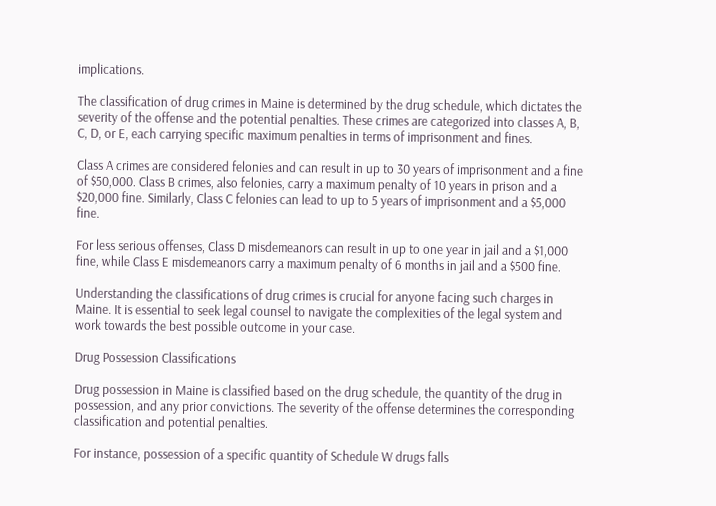implications.

The classification of drug crimes in Maine is determined by the drug schedule, which dictates the severity of the offense and the potential penalties. These crimes are categorized into classes A, B, C, D, or E, each carrying specific maximum penalties in terms of imprisonment and fines.

Class A crimes are considered felonies and can result in up to 30 years of imprisonment and a fine of $50,000. Class B crimes, also felonies, carry a maximum penalty of 10 years in prison and a $20,000 fine. Similarly, Class C felonies can lead to up to 5 years of imprisonment and a $5,000 fine.

For less serious offenses, Class D misdemeanors can result in up to one year in jail and a $1,000 fine, while Class E misdemeanors carry a maximum penalty of 6 months in jail and a $500 fine.

Understanding the classifications of drug crimes is crucial for anyone facing such charges in Maine. It is essential to seek legal counsel to navigate the complexities of the legal system and work towards the best possible outcome in your case.

Drug Possession Classifications

Drug possession in Maine is classified based on the drug schedule, the quantity of the drug in possession, and any prior convictions. The severity of the offense determines the corresponding classification and potential penalties.

For instance, possession of a specific quantity of Schedule W drugs falls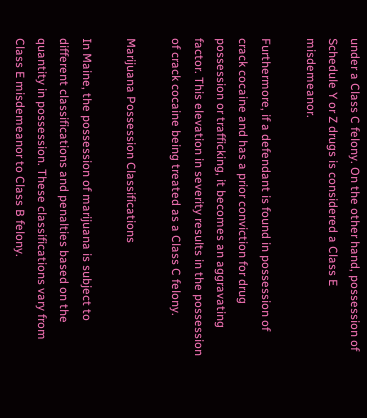under a Class C felony. On the other hand, possession of Schedule Y or Z drugs is considered a Class E misdemeanor.

Furthermore, if a defendant is found in possession of crack cocaine and has a prior conviction for drug possession or trafficking, it becomes an aggravating factor. This elevation in severity results in the possession of crack cocaine being treated as a Class C felony.

Marijuana Possession Classifications

In Maine, the possession of marijuana is subject to different classifications and penalties based on the quantity in possession. These classifications vary from Class E misdemeanor to Class B felony.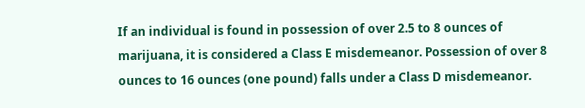If an individual is found in possession of over 2.5 to 8 ounces of marijuana, it is considered a Class E misdemeanor. Possession of over 8 ounces to 16 ounces (one pound) falls under a Class D misdemeanor.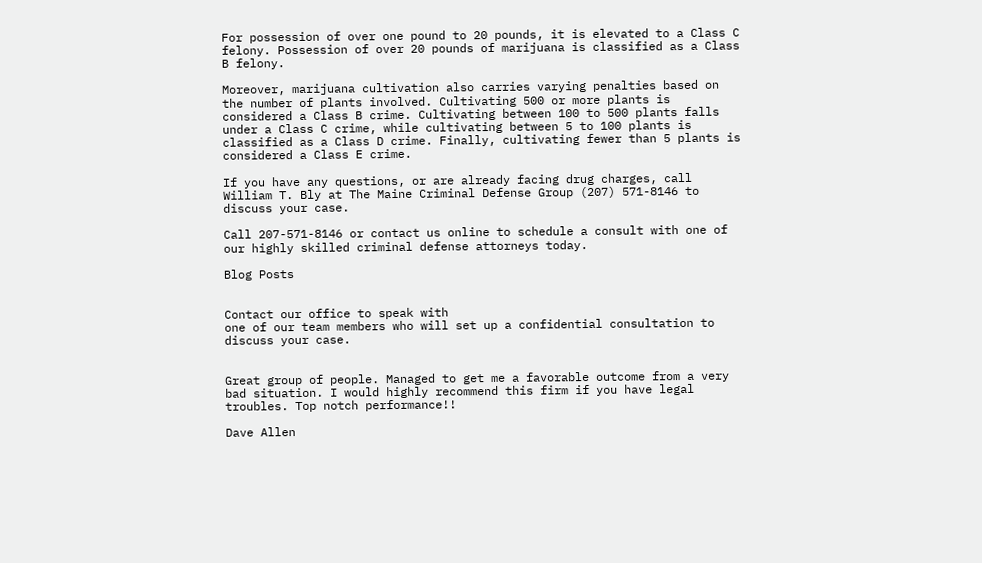For possession of over one pound to 20 pounds, it is elevated to a Class C felony. Possession of over 20 pounds of marijuana is classified as a Class B felony.

Moreover, marijuana cultivation also carries varying penalties based on the number of plants involved. Cultivating 500 or more plants is considered a Class B crime. Cultivating between 100 to 500 plants falls under a Class C crime, while cultivating between 5 to 100 plants is classified as a Class D crime. Finally, cultivating fewer than 5 plants is considered a Class E crime.

If you have any questions, or are already facing drug charges, call William T. Bly at The Maine Criminal Defense Group (207) 571-8146 to discuss your case.

Call 207-571-8146 or contact us online to schedule a consult with one of our highly skilled criminal defense attorneys today.

Blog Posts


Contact our office to speak with
one of our team members who will set up a confidential consultation to discuss your case.


Great group of people. Managed to get me a favorable outcome from a very bad situation. I would highly recommend this firm if you have legal troubles. Top notch performance!!

Dave Allen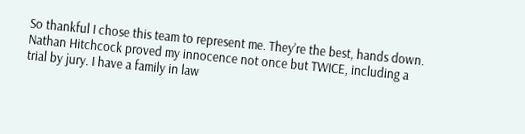So thankful I chose this team to represent me. They’re the best, hands down. Nathan Hitchcock proved my innocence not once but TWICE, including a trial by jury. I have a family in law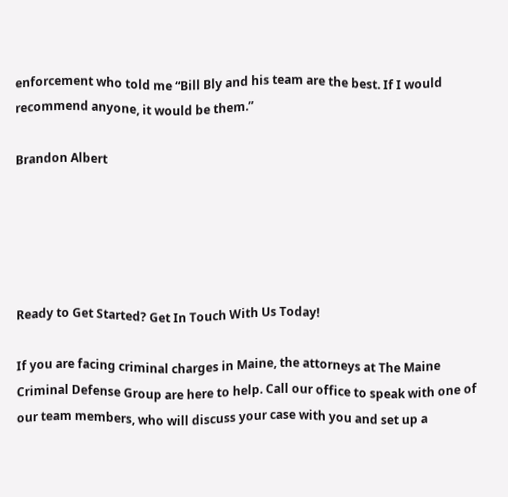enforcement who told me “Bill Bly and his team are the best. If I would recommend anyone, it would be them.”

Brandon Albert





Ready to Get Started? Get In Touch With Us Today!

If you are facing criminal charges in Maine, the attorneys at The Maine Criminal Defense Group are here to help. Call our office to speak with one of our team members, who will discuss your case with you and set up a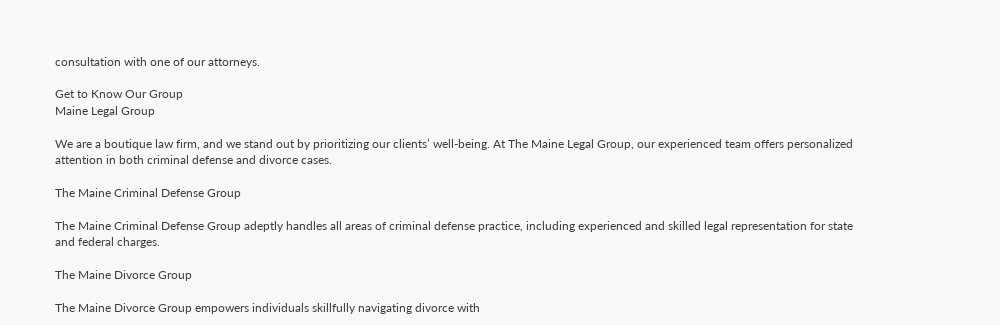consultation with one of our attorneys.

Get to Know Our Group
Maine Legal Group

We are a boutique law firm, and we stand out by prioritizing our clients’ well-being. At The Maine Legal Group, our experienced team offers personalized attention in both criminal defense and divorce cases.

The Maine Criminal Defense Group

The Maine Criminal Defense Group adeptly handles all areas of criminal defense practice, including experienced and skilled legal representation for state and federal charges.

The Maine Divorce Group

The Maine Divorce Group empowers individuals skillfully navigating divorce with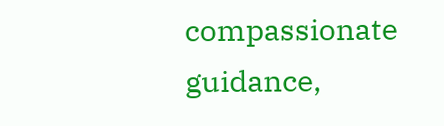compassionate guidance,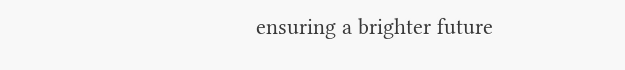ensuring a brighter future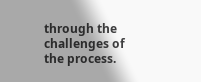through the challenges of the process.